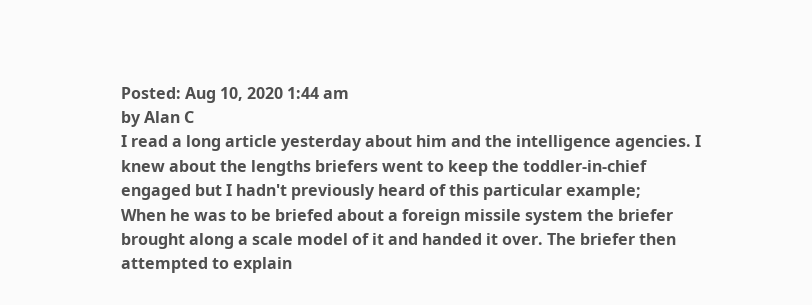Posted: Aug 10, 2020 1:44 am
by Alan C
I read a long article yesterday about him and the intelligence agencies. I knew about the lengths briefers went to keep the toddler-in-chief engaged but I hadn't previously heard of this particular example;
When he was to be briefed about a foreign missile system the briefer brought along a scale model of it and handed it over. The briefer then attempted to explain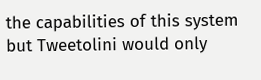the capabilities of this system but Tweetolini would only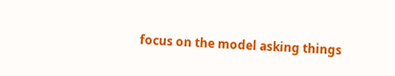focus on the model asking things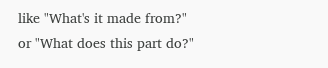like "What's it made from?" or "What does this part do?"